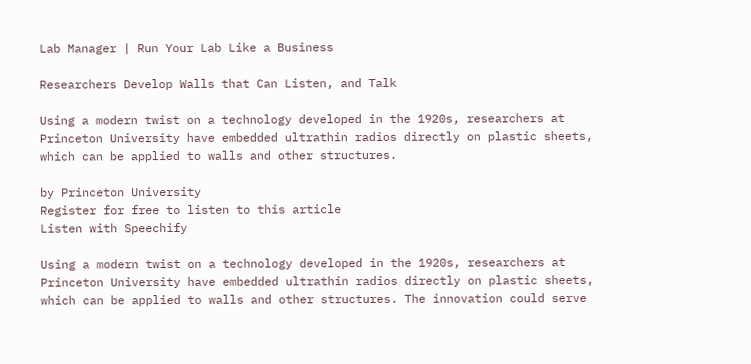Lab Manager | Run Your Lab Like a Business

Researchers Develop Walls that Can Listen, and Talk

Using a modern twist on a technology developed in the 1920s, researchers at Princeton University have embedded ultrathin radios directly on plastic sheets, which can be applied to walls and other structures.

by Princeton University
Register for free to listen to this article
Listen with Speechify

Using a modern twist on a technology developed in the 1920s, researchers at Princeton University have embedded ultrathin radios directly on plastic sheets, which can be applied to walls and other structures. The innovation could serve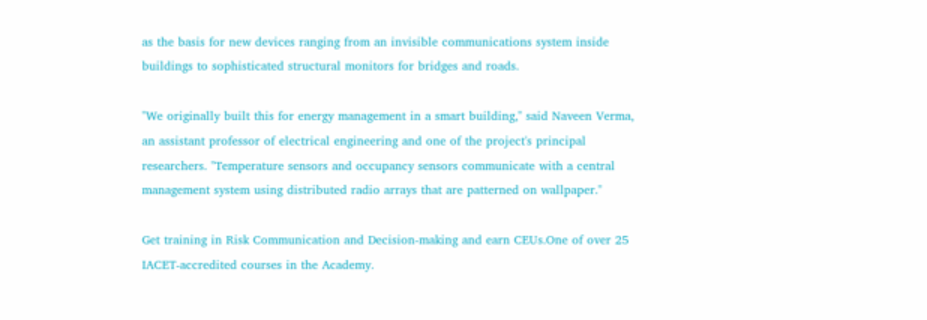as the basis for new devices ranging from an invisible communications system inside buildings to sophisticated structural monitors for bridges and roads.

"We originally built this for energy management in a smart building," said Naveen Verma, an assistant professor of electrical engineering and one of the project's principal researchers. "Temperature sensors and occupancy sensors communicate with a central management system using distributed radio arrays that are patterned on wallpaper."

Get training in Risk Communication and Decision-making and earn CEUs.One of over 25 IACET-accredited courses in the Academy.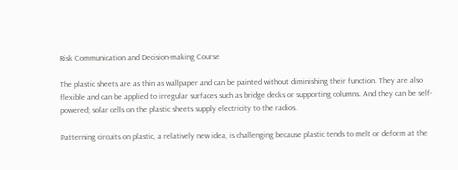Risk Communication and Decision-making Course

The plastic sheets are as thin as wallpaper and can be painted without diminishing their function. They are also flexible and can be applied to irregular surfaces such as bridge decks or supporting columns. And they can be self-powered; solar cells on the plastic sheets supply electricity to the radios.

Patterning circuits on plastic, a relatively new idea, is challenging because plastic tends to melt or deform at the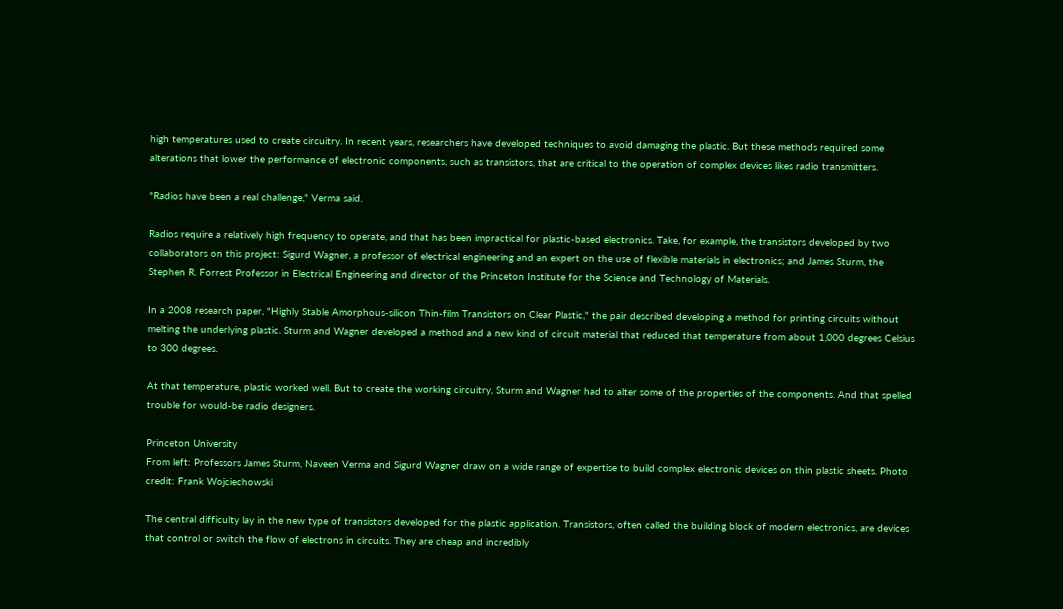high temperatures used to create circuitry. In recent years, researchers have developed techniques to avoid damaging the plastic. But these methods required some alterations that lower the performance of electronic components, such as transistors, that are critical to the operation of complex devices likes radio transmitters.

"Radios have been a real challenge," Verma said.

Radios require a relatively high frequency to operate, and that has been impractical for plastic-based electronics. Take, for example, the transistors developed by two collaborators on this project: Sigurd Wagner, a professor of electrical engineering and an expert on the use of flexible materials in electronics; and James Sturm, the Stephen R. Forrest Professor in Electrical Engineering and director of the Princeton Institute for the Science and Technology of Materials.

In a 2008 research paper, "Highly Stable Amorphous-silicon Thin-film Transistors on Clear Plastic," the pair described developing a method for printing circuits without melting the underlying plastic. Sturm and Wagner developed a method and a new kind of circuit material that reduced that temperature from about 1,000 degrees Celsius to 300 degrees.

At that temperature, plastic worked well. But to create the working circuitry, Sturm and Wagner had to alter some of the properties of the components. And that spelled trouble for would-be radio designers.

Princeton University
From left: Professors James Sturm, Naveen Verma and Sigurd Wagner draw on a wide range of expertise to build complex electronic devices on thin plastic sheets. Photo credit: Frank Wojciechowski

The central difficulty lay in the new type of transistors developed for the plastic application. Transistors, often called the building block of modern electronics, are devices that control or switch the flow of electrons in circuits. They are cheap and incredibly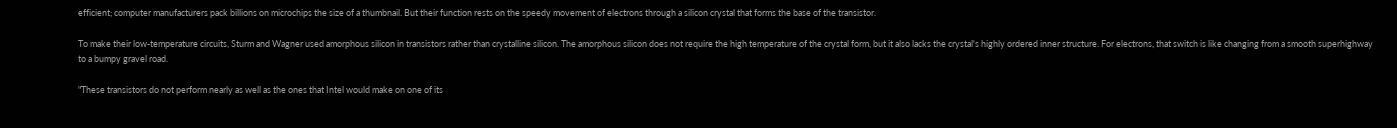efficient; computer manufacturers pack billions on microchips the size of a thumbnail. But their function rests on the speedy movement of electrons through a silicon crystal that forms the base of the transistor.

To make their low-temperature circuits, Sturm and Wagner used amorphous silicon in transistors rather than crystalline silicon. The amorphous silicon does not require the high temperature of the crystal form, but it also lacks the crystal's highly ordered inner structure. For electrons, that switch is like changing from a smooth superhighway to a bumpy gravel road.

"These transistors do not perform nearly as well as the ones that Intel would make on one of its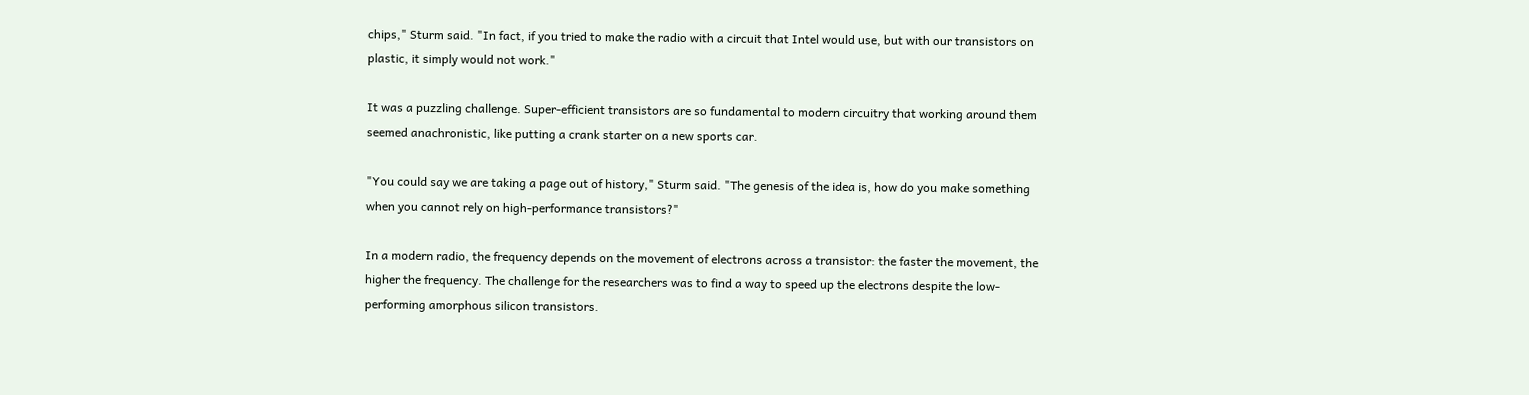chips," Sturm said. "In fact, if you tried to make the radio with a circuit that Intel would use, but with our transistors on plastic, it simply would not work."

It was a puzzling challenge. Super-efficient transistors are so fundamental to modern circuitry that working around them seemed anachronistic, like putting a crank starter on a new sports car.

"You could say we are taking a page out of history," Sturm said. "The genesis of the idea is, how do you make something when you cannot rely on high-performance transistors?"

In a modern radio, the frequency depends on the movement of electrons across a transistor: the faster the movement, the higher the frequency. The challenge for the researchers was to find a way to speed up the electrons despite the low-performing amorphous silicon transistors.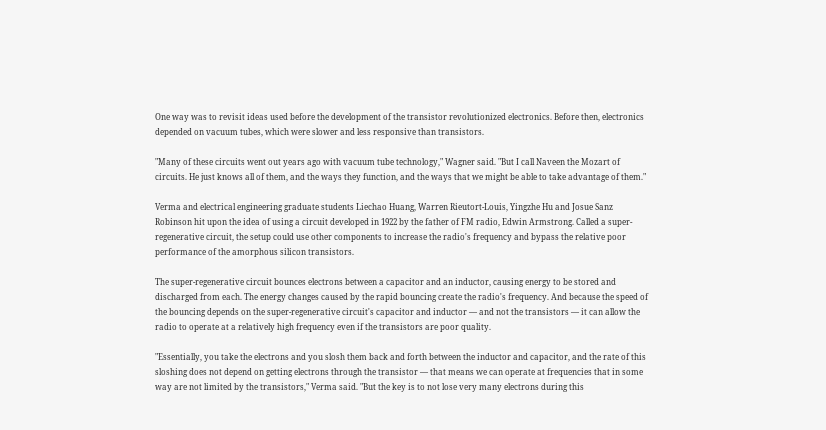One way was to revisit ideas used before the development of the transistor revolutionized electronics. Before then, electronics depended on vacuum tubes, which were slower and less responsive than transistors.

"Many of these circuits went out years ago with vacuum tube technology," Wagner said. "But I call Naveen the Mozart of circuits. He just knows all of them, and the ways they function, and the ways that we might be able to take advantage of them."

Verma and electrical engineering graduate students Liechao Huang, Warren Rieutort-Louis, Yingzhe Hu and Josue Sanz Robinson hit upon the idea of using a circuit developed in 1922 by the father of FM radio, Edwin Armstrong. Called a super-regenerative circuit, the setup could use other components to increase the radio's frequency and bypass the relative poor performance of the amorphous silicon transistors.

The super-regenerative circuit bounces electrons between a capacitor and an inductor, causing energy to be stored and discharged from each. The energy changes caused by the rapid bouncing create the radio's frequency. And because the speed of the bouncing depends on the super-regenerative circuit's capacitor and inductor — and not the transistors — it can allow the radio to operate at a relatively high frequency even if the transistors are poor quality.

"Essentially, you take the electrons and you slosh them back and forth between the inductor and capacitor, and the rate of this sloshing does not depend on getting electrons through the transistor — that means we can operate at frequencies that in some way are not limited by the transistors," Verma said. "But the key is to not lose very many electrons during this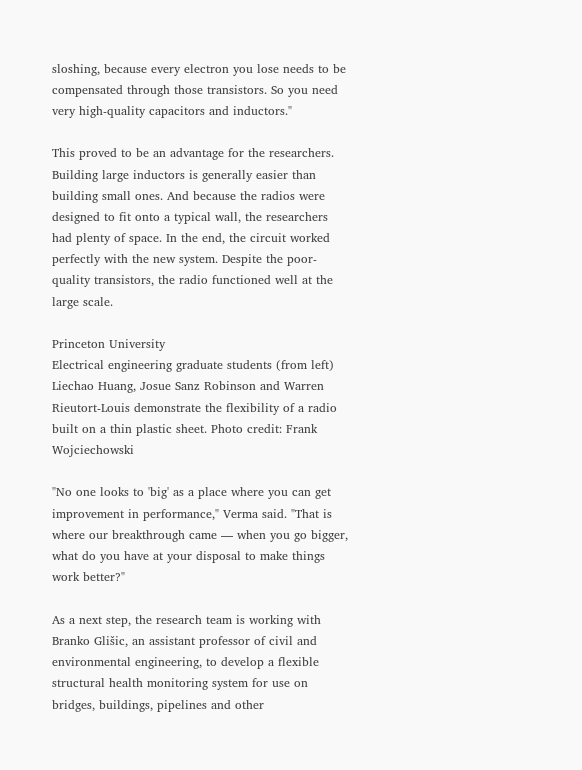sloshing, because every electron you lose needs to be compensated through those transistors. So you need very high-quality capacitors and inductors."

This proved to be an advantage for the researchers. Building large inductors is generally easier than building small ones. And because the radios were designed to fit onto a typical wall, the researchers had plenty of space. In the end, the circuit worked perfectly with the new system. Despite the poor-quality transistors, the radio functioned well at the large scale.

Princeton University
Electrical engineering graduate students (from left) Liechao Huang, Josue Sanz Robinson and Warren Rieutort-Louis demonstrate the flexibility of a radio built on a thin plastic sheet. Photo credit: Frank Wojciechowski

"No one looks to 'big' as a place where you can get improvement in performance," Verma said. "That is where our breakthrough came — when you go bigger, what do you have at your disposal to make things work better?"

As a next step, the research team is working with Branko Glišic, an assistant professor of civil and environmental engineering, to develop a flexible structural health monitoring system for use on bridges, buildings, pipelines and other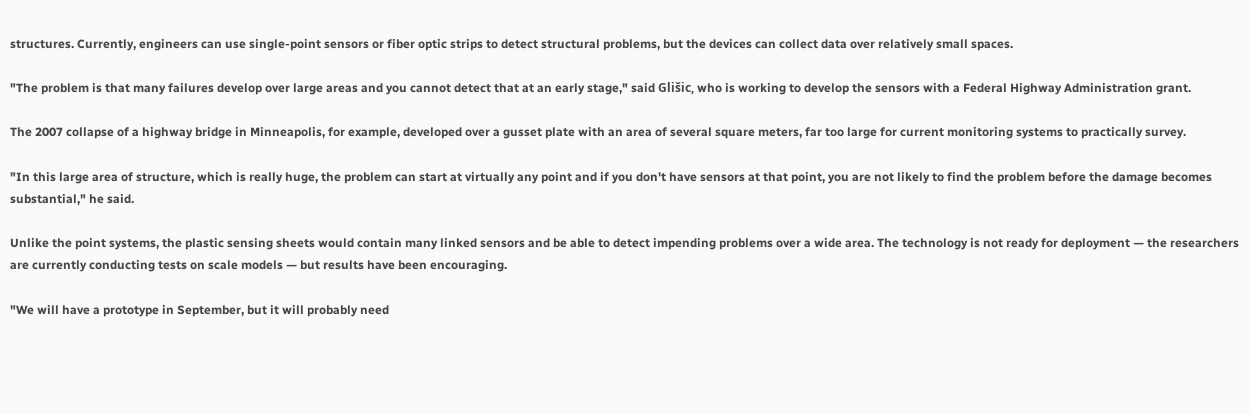structures. Currently, engineers can use single-point sensors or fiber optic strips to detect structural problems, but the devices can collect data over relatively small spaces.

"The problem is that many failures develop over large areas and you cannot detect that at an early stage," said Glišic, who is working to develop the sensors with a Federal Highway Administration grant.

The 2007 collapse of a highway bridge in Minneapolis, for example, developed over a gusset plate with an area of several square meters, far too large for current monitoring systems to practically survey.

"In this large area of structure, which is really huge, the problem can start at virtually any point and if you don't have sensors at that point, you are not likely to find the problem before the damage becomes substantial," he said.

Unlike the point systems, the plastic sensing sheets would contain many linked sensors and be able to detect impending problems over a wide area. The technology is not ready for deployment — the researchers are currently conducting tests on scale models — but results have been encouraging.

"We will have a prototype in September, but it will probably need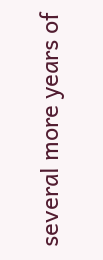several more years of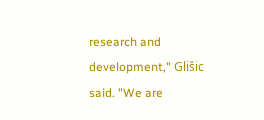research and development," Glišic said. "We are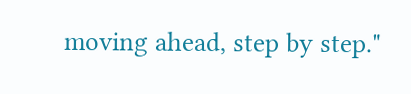moving ahead, step by step."